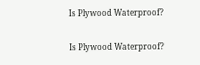Is Plywood Waterproof?

Is Plywood Waterproof?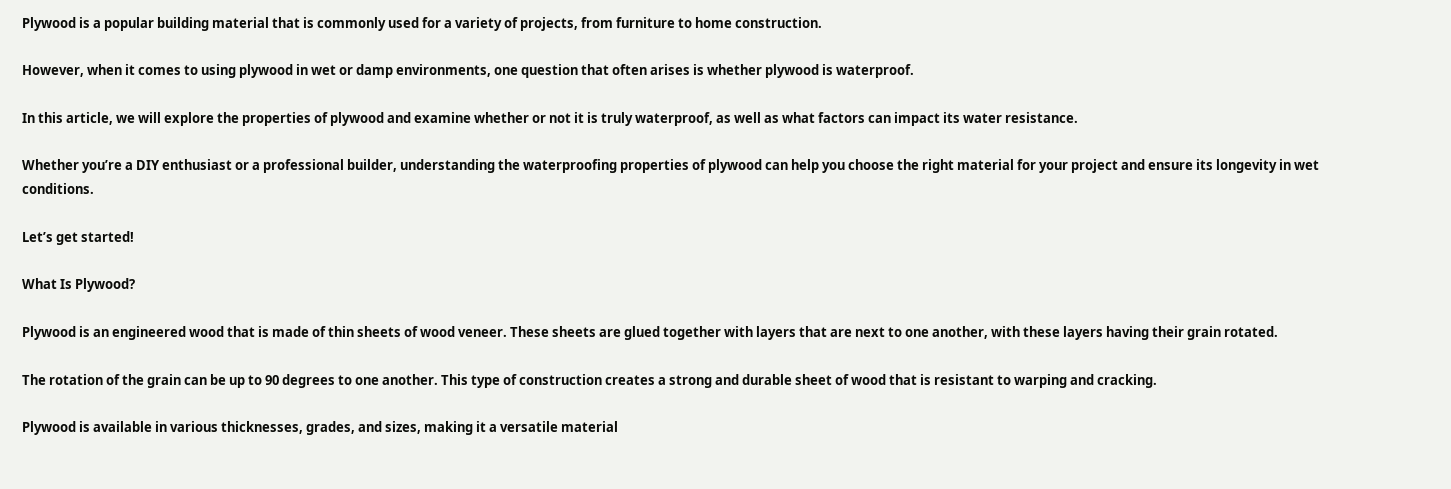Plywood is a popular building material that is commonly used for a variety of projects, from furniture to home construction.

However, when it comes to using plywood in wet or damp environments, one question that often arises is whether plywood is waterproof.

In this article, we will explore the properties of plywood and examine whether or not it is truly waterproof, as well as what factors can impact its water resistance.

Whether you’re a DIY enthusiast or a professional builder, understanding the waterproofing properties of plywood can help you choose the right material for your project and ensure its longevity in wet conditions.

Let’s get started!

What Is Plywood?

Plywood is an engineered wood that is made of thin sheets of wood veneer. These sheets are glued together with layers that are next to one another, with these layers having their grain rotated.

The rotation of the grain can be up to 90 degrees to one another. This type of construction creates a strong and durable sheet of wood that is resistant to warping and cracking.

Plywood is available in various thicknesses, grades, and sizes, making it a versatile material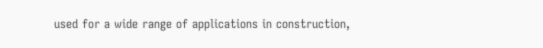used for a wide range of applications in construction,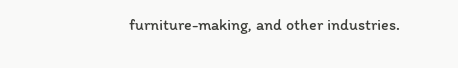furniture-making, and other industries.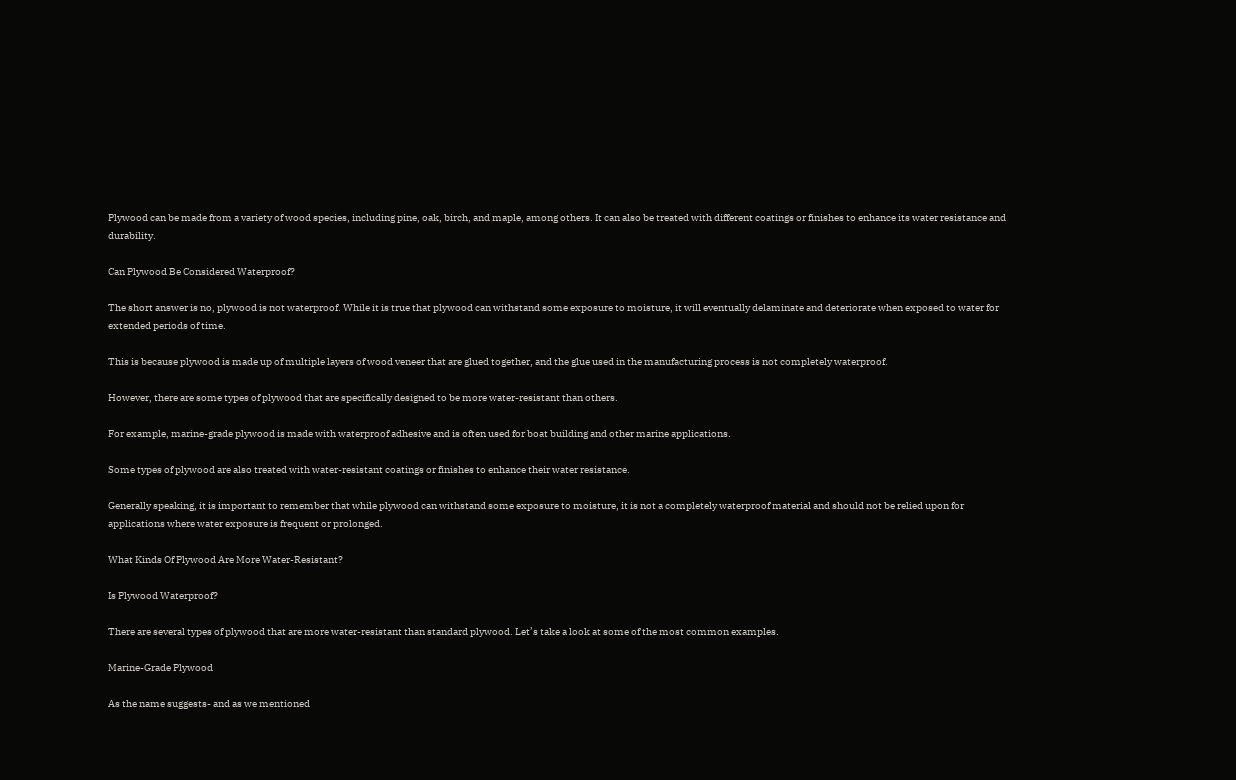Plywood can be made from a variety of wood species, including pine, oak, birch, and maple, among others. It can also be treated with different coatings or finishes to enhance its water resistance and durability.

Can Plywood Be Considered Waterproof?

The short answer is no, plywood is not waterproof. While it is true that plywood can withstand some exposure to moisture, it will eventually delaminate and deteriorate when exposed to water for extended periods of time.

This is because plywood is made up of multiple layers of wood veneer that are glued together, and the glue used in the manufacturing process is not completely waterproof.

However, there are some types of plywood that are specifically designed to be more water-resistant than others.

For example, marine-grade plywood is made with waterproof adhesive and is often used for boat building and other marine applications.

Some types of plywood are also treated with water-resistant coatings or finishes to enhance their water resistance.

Generally speaking, it is important to remember that while plywood can withstand some exposure to moisture, it is not a completely waterproof material and should not be relied upon for applications where water exposure is frequent or prolonged.

What Kinds Of Plywood Are More Water-Resistant?

Is Plywood Waterproof?

There are several types of plywood that are more water-resistant than standard plywood. Let’s take a look at some of the most common examples.

Marine-Grade Plywood

As the name suggests- and as we mentioned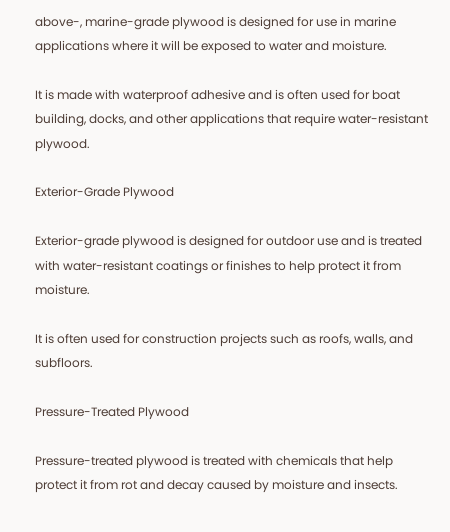above-, marine-grade plywood is designed for use in marine applications where it will be exposed to water and moisture.

It is made with waterproof adhesive and is often used for boat building, docks, and other applications that require water-resistant plywood.

Exterior-Grade Plywood

Exterior-grade plywood is designed for outdoor use and is treated with water-resistant coatings or finishes to help protect it from moisture.

It is often used for construction projects such as roofs, walls, and subfloors.

Pressure-Treated Plywood

Pressure-treated plywood is treated with chemicals that help protect it from rot and decay caused by moisture and insects.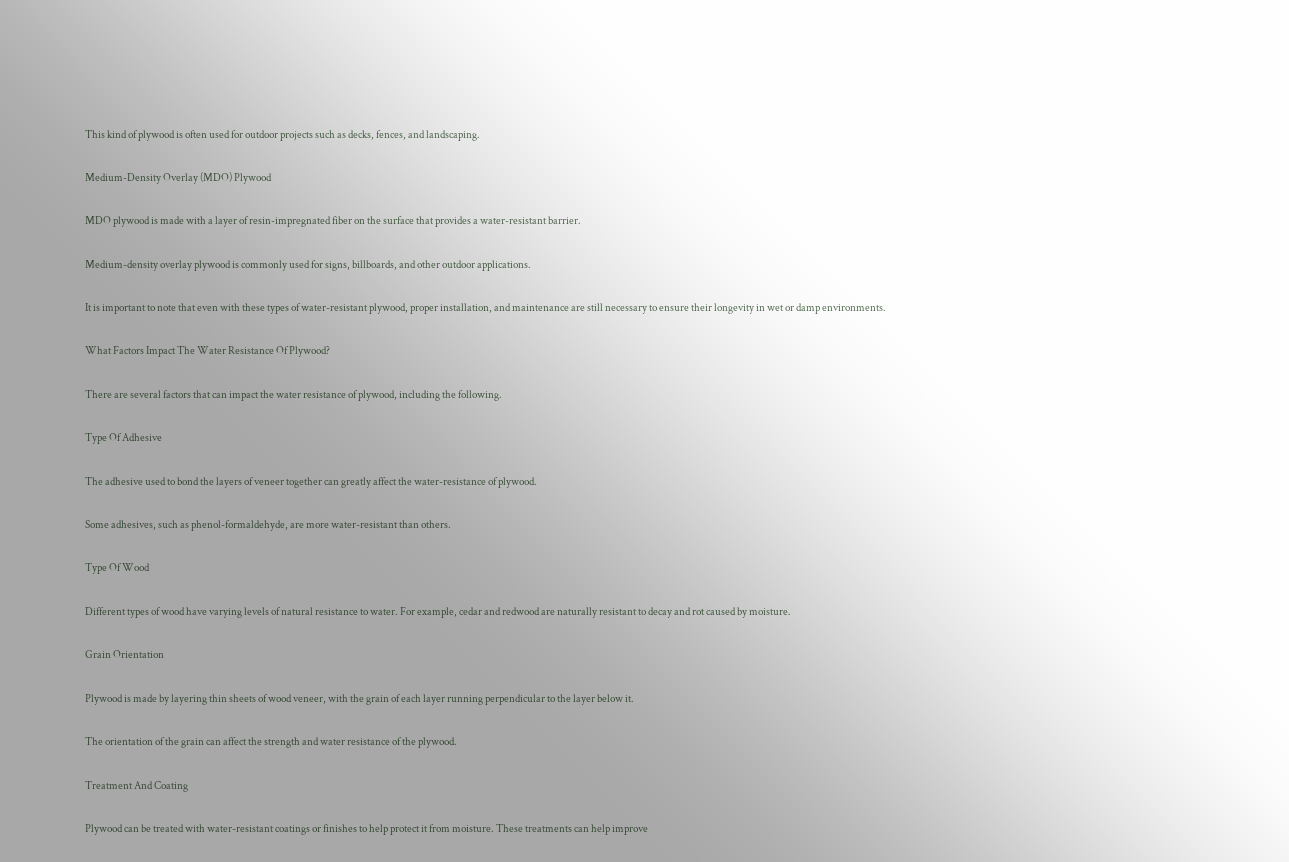This kind of plywood is often used for outdoor projects such as decks, fences, and landscaping.

Medium-Density Overlay (MDO) Plywood

MDO plywood is made with a layer of resin-impregnated fiber on the surface that provides a water-resistant barrier.

Medium-density overlay plywood is commonly used for signs, billboards, and other outdoor applications.

It is important to note that even with these types of water-resistant plywood, proper installation, and maintenance are still necessary to ensure their longevity in wet or damp environments.

What Factors Impact The Water Resistance Of Plywood?

There are several factors that can impact the water resistance of plywood, including the following.

Type Of Adhesive

The adhesive used to bond the layers of veneer together can greatly affect the water-resistance of plywood.

Some adhesives, such as phenol-formaldehyde, are more water-resistant than others.

Type Of Wood

Different types of wood have varying levels of natural resistance to water. For example, cedar and redwood are naturally resistant to decay and rot caused by moisture.

Grain Orientation

Plywood is made by layering thin sheets of wood veneer, with the grain of each layer running perpendicular to the layer below it.

The orientation of the grain can affect the strength and water resistance of the plywood.

Treatment And Coating

Plywood can be treated with water-resistant coatings or finishes to help protect it from moisture. These treatments can help improve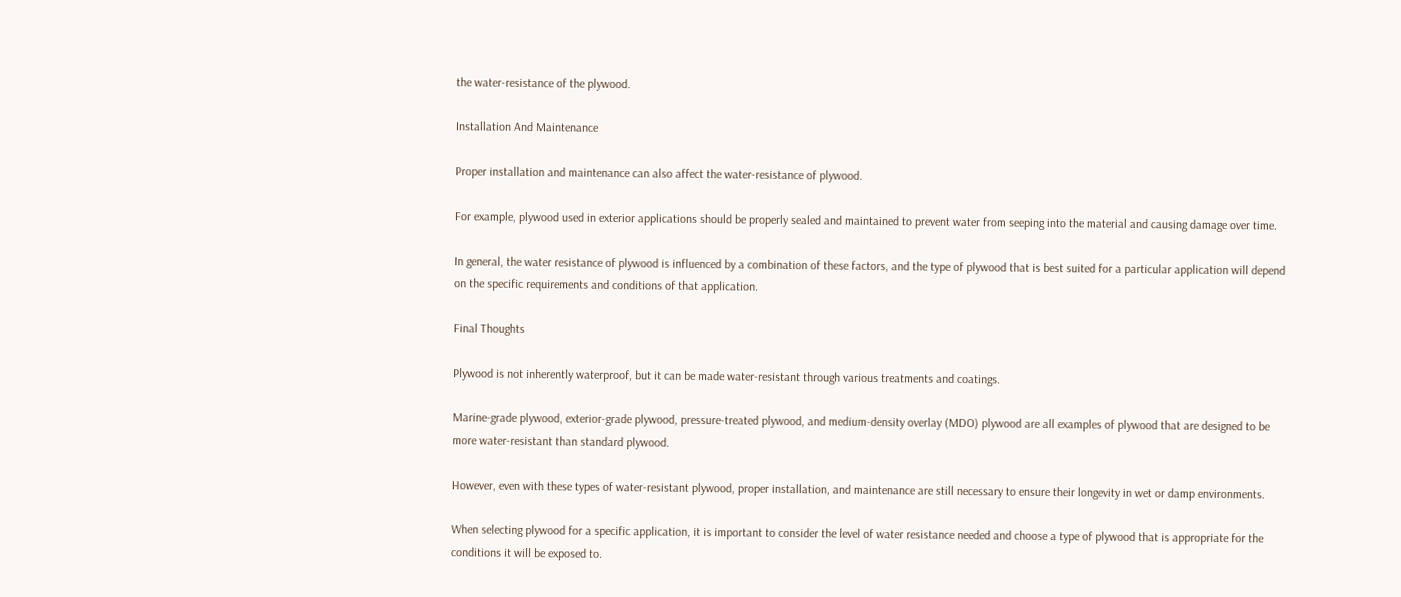the water-resistance of the plywood.

Installation And Maintenance

Proper installation and maintenance can also affect the water-resistance of plywood.

For example, plywood used in exterior applications should be properly sealed and maintained to prevent water from seeping into the material and causing damage over time.

In general, the water resistance of plywood is influenced by a combination of these factors, and the type of plywood that is best suited for a particular application will depend on the specific requirements and conditions of that application.

Final Thoughts

Plywood is not inherently waterproof, but it can be made water-resistant through various treatments and coatings.

Marine-grade plywood, exterior-grade plywood, pressure-treated plywood, and medium-density overlay (MDO) plywood are all examples of plywood that are designed to be more water-resistant than standard plywood.

However, even with these types of water-resistant plywood, proper installation, and maintenance are still necessary to ensure their longevity in wet or damp environments.

When selecting plywood for a specific application, it is important to consider the level of water resistance needed and choose a type of plywood that is appropriate for the conditions it will be exposed to.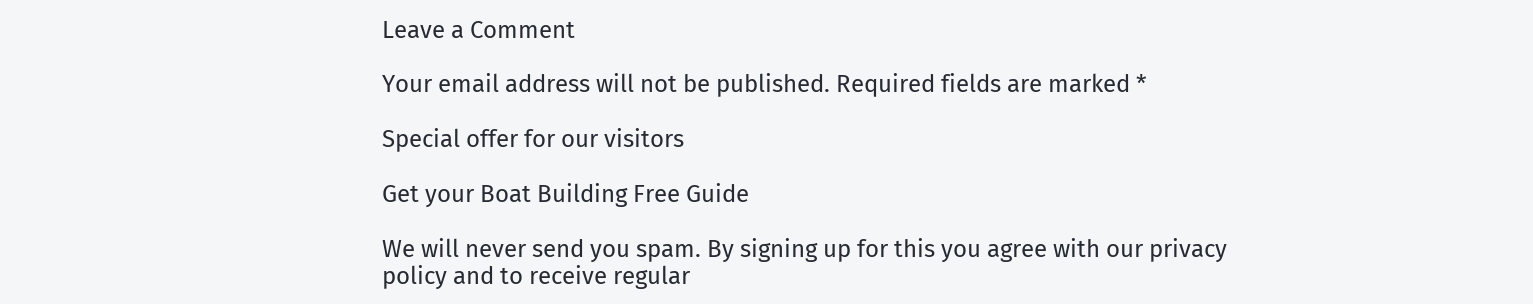Leave a Comment

Your email address will not be published. Required fields are marked *

Special offer for our visitors

Get your Boat Building Free Guide

We will never send you spam. By signing up for this you agree with our privacy policy and to receive regular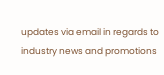updates via email in regards to industry news and promotions